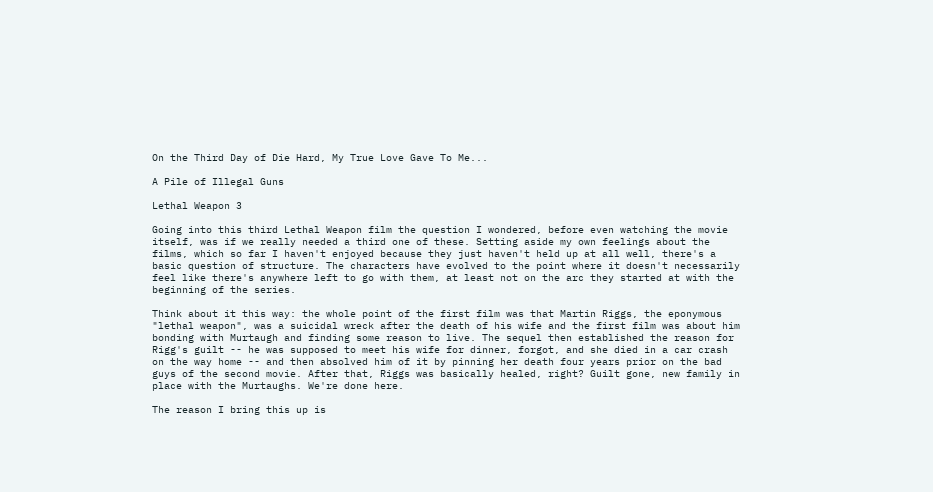On the Third Day of Die Hard, My True Love Gave To Me...

A Pile of Illegal Guns

Lethal Weapon 3

Going into this third Lethal Weapon film the question I wondered, before even watching the movie itself, was if we really needed a third one of these. Setting aside my own feelings about the films, which so far I haven't enjoyed because they just haven't held up at all well, there's a basic question of structure. The characters have evolved to the point where it doesn't necessarily feel like there's anywhere left to go with them, at least not on the arc they started at with the beginning of the series.

Think about it this way: the whole point of the first film was that Martin Riggs, the eponymous "lethal weapon", was a suicidal wreck after the death of his wife and the first film was about him bonding with Murtaugh and finding some reason to live. The sequel then established the reason for Rigg's guilt -- he was supposed to meet his wife for dinner, forgot, and she died in a car crash on the way home -- and then absolved him of it by pinning her death four years prior on the bad guys of the second movie. After that, Riggs was basically healed, right? Guilt gone, new family in place with the Murtaughs. We're done here.

The reason I bring this up is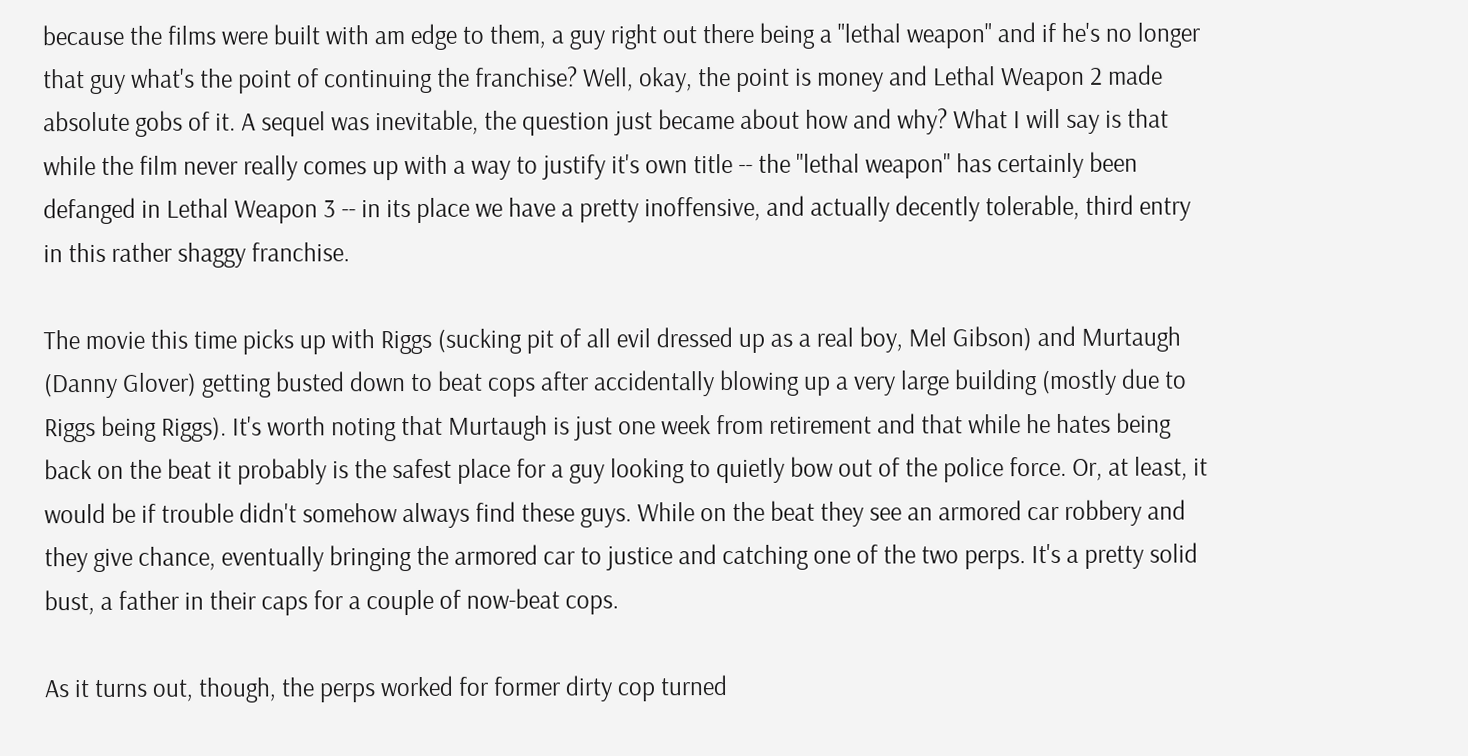because the films were built with am edge to them, a guy right out there being a "lethal weapon" and if he's no longer that guy what's the point of continuing the franchise? Well, okay, the point is money and Lethal Weapon 2 made absolute gobs of it. A sequel was inevitable, the question just became about how and why? What I will say is that while the film never really comes up with a way to justify it's own title -- the "lethal weapon" has certainly been defanged in Lethal Weapon 3 -- in its place we have a pretty inoffensive, and actually decently tolerable, third entry in this rather shaggy franchise.

The movie this time picks up with Riggs (sucking pit of all evil dressed up as a real boy, Mel Gibson) and Murtaugh (Danny Glover) getting busted down to beat cops after accidentally blowing up a very large building (mostly due to Riggs being Riggs). It's worth noting that Murtaugh is just one week from retirement and that while he hates being back on the beat it probably is the safest place for a guy looking to quietly bow out of the police force. Or, at least, it would be if trouble didn't somehow always find these guys. While on the beat they see an armored car robbery and they give chance, eventually bringing the armored car to justice and catching one of the two perps. It's a pretty solid bust, a father in their caps for a couple of now-beat cops.

As it turns out, though, the perps worked for former dirty cop turned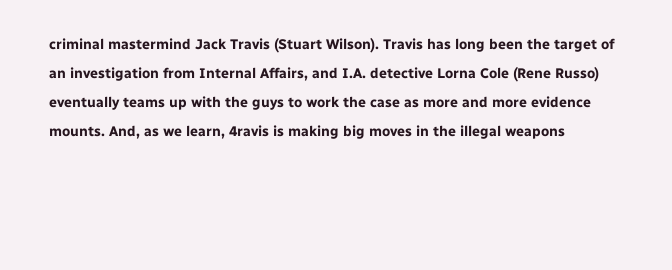criminal mastermind Jack Travis (Stuart Wilson). Travis has long been the target of an investigation from Internal Affairs, and I.A. detective Lorna Cole (Rene Russo) eventually teams up with the guys to work the case as more and more evidence mounts. And, as we learn, 4ravis is making big moves in the illegal weapons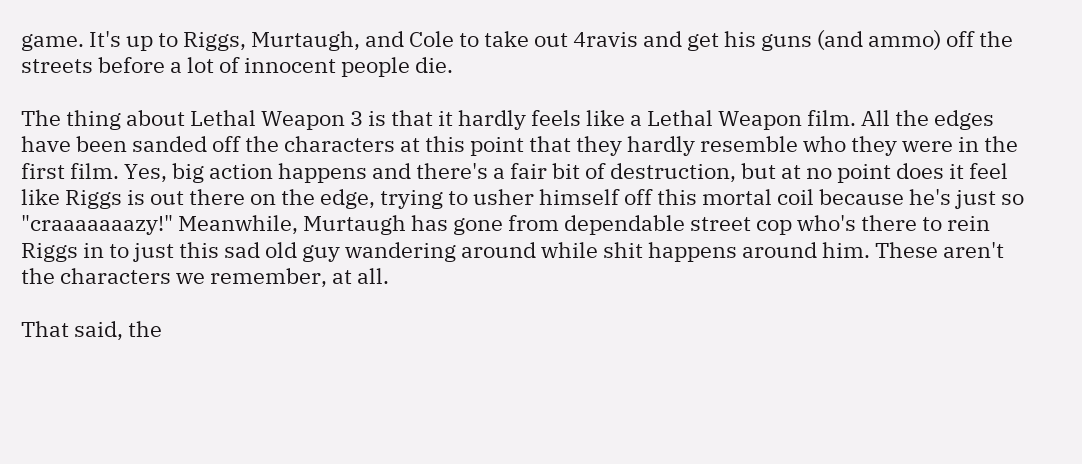game. It's up to Riggs, Murtaugh, and Cole to take out 4ravis and get his guns (and ammo) off the streets before a lot of innocent people die.

The thing about Lethal Weapon 3 is that it hardly feels like a Lethal Weapon film. All the edges have been sanded off the characters at this point that they hardly resemble who they were in the first film. Yes, big action happens and there's a fair bit of destruction, but at no point does it feel like Riggs is out there on the edge, trying to usher himself off this mortal coil because he's just so "craaaaaaazy!" Meanwhile, Murtaugh has gone from dependable street cop who's there to rein Riggs in to just this sad old guy wandering around while shit happens around him. These aren't the characters we remember, at all.

That said, the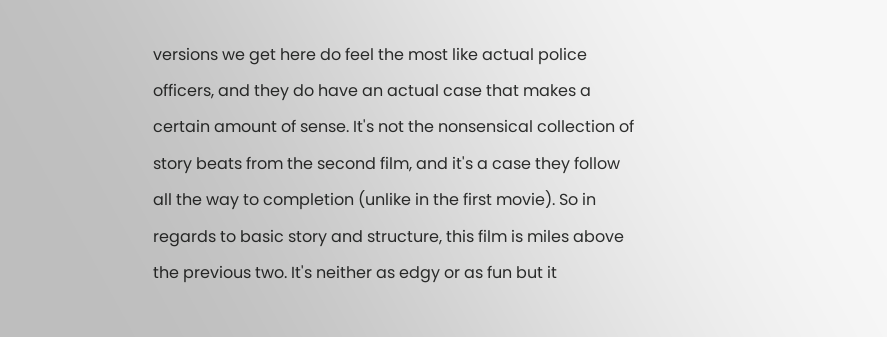versions we get here do feel the most like actual police officers, and they do have an actual case that makes a certain amount of sense. It's not the nonsensical collection of story beats from the second film, and it's a case they follow all the way to completion (unlike in the first movie). So in regards to basic story and structure, this film is miles above the previous two. It's neither as edgy or as fun but it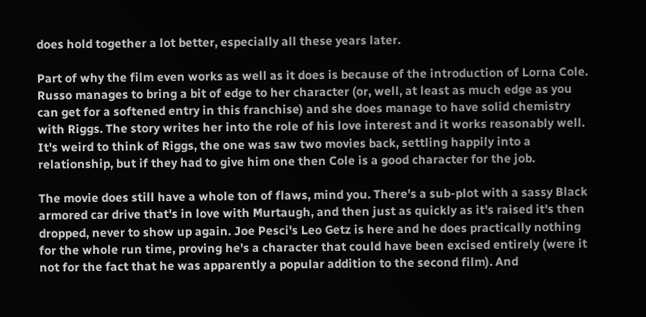does hold together a lot better, especially all these years later.

Part of why the film even works as well as it does is because of the introduction of Lorna Cole. Russo manages to bring a bit of edge to her character (or, well, at least as much edge as you can get for a softened entry in this franchise) and she does manage to have solid chemistry with Riggs. The story writes her into the role of his love interest and it works reasonably well. It's weird to think of Riggs, the one was saw two movies back, settling happily into a relationship, but if they had to give him one then Cole is a good character for the job.

The movie does still have a whole ton of flaws, mind you. There's a sub-plot with a sassy Black armored car drive that's in love with Murtaugh, and then just as quickly as it's raised it's then dropped, never to show up again. Joe Pesci's Leo Getz is here and he does practically nothing for the whole run time, proving he's a character that could have been excised entirely (were it not for the fact that he was apparently a popular addition to the second film). And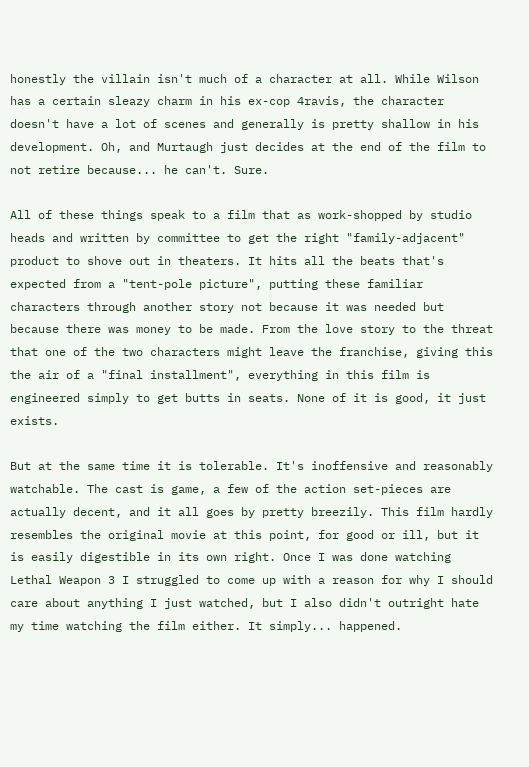honestly the villain isn't much of a character at all. While Wilson has a certain sleazy charm in his ex-cop 4ravis, the character doesn't have a lot of scenes and generally is pretty shallow in his development. Oh, and Murtaugh just decides at the end of the film to not retire because... he can't. Sure.

All of these things speak to a film that as work-shopped by studio heads and written by committee to get the right "family-adjacent" product to shove out in theaters. It hits all the beats that's expected from a "tent-pole picture", putting these familiar characters through another story not because it was needed but because there was money to be made. From the love story to the threat that one of the two characters might leave the franchise, giving this the air of a "final installment", everything in this film is engineered simply to get butts in seats. None of it is good, it just exists.

But at the same time it is tolerable. It's inoffensive and reasonably watchable. The cast is game, a few of the action set-pieces are actually decent, and it all goes by pretty breezily. This film hardly resembles the original movie at this point, for good or ill, but it is easily digestible in its own right. Once I was done watching Lethal Weapon 3 I struggled to come up with a reason for why I should care about anything I just watched, but I also didn't outright hate my time watching the film either. It simply... happened.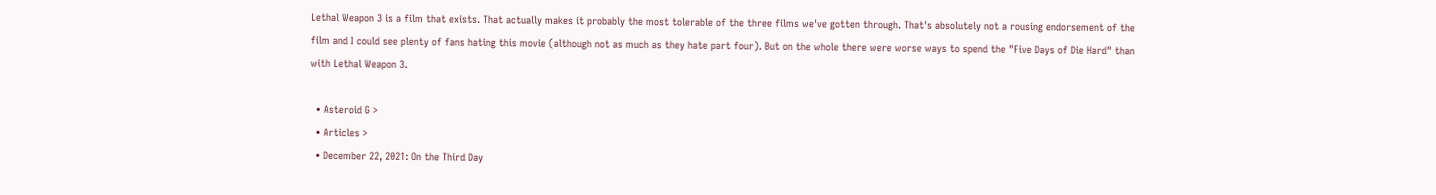Lethal Weapon 3 is a film that exists. That actually makes it probably the most tolerable of the three films we've gotten through. That's absolutely not a rousing endorsement of the film and I could see plenty of fans hating this movie (although not as much as they hate part four). But on the whole there were worse ways to spend the "Five Days of Die Hard" than with Lethal Weapon 3.

  • Asteroid G >
  • Articles >
  • December 22, 2021: On the Third Day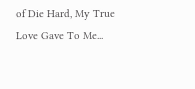of Die Hard, My True Love Gave To Me...